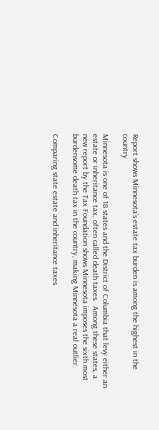Report shows Minnesota’s estate tax burden is among the highest in the country

Minnesota is one of 18 states and the District of Columbia that levy either an estate or inheritance tax, often called death taxes.  Among these states, a new report by the Tax Foundation shows Minnesota imposes the sixth most burdensome death tax in the country, making Minnesota a real outlier.

Comparing state estate and inheritance taxes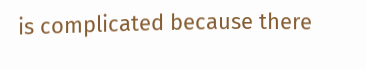is complicated because there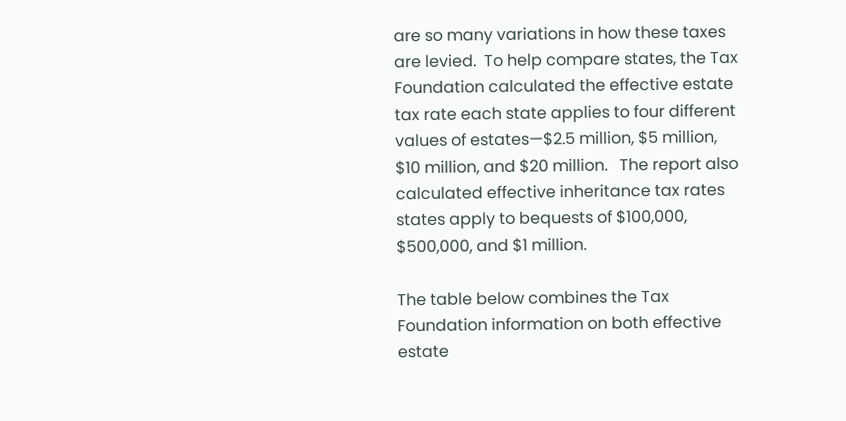are so many variations in how these taxes are levied.  To help compare states, the Tax Foundation calculated the effective estate tax rate each state applies to four different values of estates—$2.5 million, $5 million, $10 million, and $20 million.   The report also calculated effective inheritance tax rates states apply to bequests of $100,000, $500,000, and $1 million.

The table below combines the Tax Foundation information on both effective estate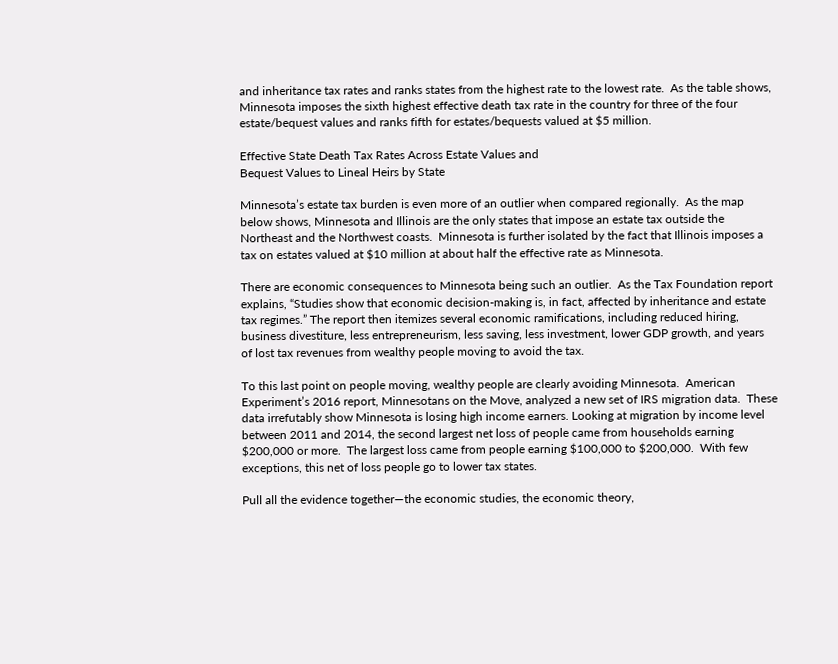and inheritance tax rates and ranks states from the highest rate to the lowest rate.  As the table shows, Minnesota imposes the sixth highest effective death tax rate in the country for three of the four estate/bequest values and ranks fifth for estates/bequests valued at $5 million.

Effective State Death Tax Rates Across Estate Values and
Bequest Values to Lineal Heirs by State

Minnesota’s estate tax burden is even more of an outlier when compared regionally.  As the map below shows, Minnesota and Illinois are the only states that impose an estate tax outside the Northeast and the Northwest coasts.  Minnesota is further isolated by the fact that Illinois imposes a tax on estates valued at $10 million at about half the effective rate as Minnesota.

There are economic consequences to Minnesota being such an outlier.  As the Tax Foundation report explains, “Studies show that economic decision-making is, in fact, affected by inheritance and estate tax regimes.” The report then itemizes several economic ramifications, including reduced hiring, business divestiture, less entrepreneurism, less saving, less investment, lower GDP growth, and years of lost tax revenues from wealthy people moving to avoid the tax.

To this last point on people moving, wealthy people are clearly avoiding Minnesota.  American Experiment’s 2016 report, Minnesotans on the Move, analyzed a new set of IRS migration data.  These data irrefutably show Minnesota is losing high income earners. Looking at migration by income level between 2011 and 2014, the second largest net loss of people came from households earning $200,000 or more.  The largest loss came from people earning $100,000 to $200,000.  With few exceptions, this net of loss people go to lower tax states.

Pull all the evidence together—the economic studies, the economic theory,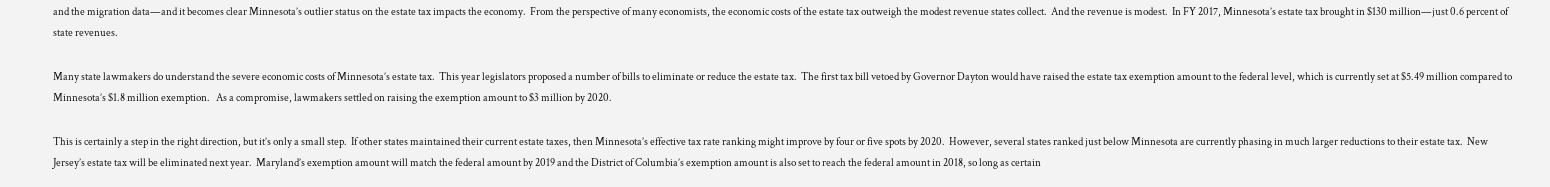and the migration data—and it becomes clear Minnesota’s outlier status on the estate tax impacts the economy.  From the perspective of many economists, the economic costs of the estate tax outweigh the modest revenue states collect.  And the revenue is modest.  In FY 2017, Minnesota’s estate tax brought in $130 million—just 0.6 percent of state revenues.

Many state lawmakers do understand the severe economic costs of Minnesota’s estate tax.  This year legislators proposed a number of bills to eliminate or reduce the estate tax.  The first tax bill vetoed by Governor Dayton would have raised the estate tax exemption amount to the federal level, which is currently set at $5.49 million compared to Minnesota’s $1.8 million exemption.   As a compromise, lawmakers settled on raising the exemption amount to $3 million by 2020.

This is certainly a step in the right direction, but it’s only a small step.  If other states maintained their current estate taxes, then Minnesota’s effective tax rate ranking might improve by four or five spots by 2020.  However, several states ranked just below Minnesota are currently phasing in much larger reductions to their estate tax.  New Jersey’s estate tax will be eliminated next year.  Maryland’s exemption amount will match the federal amount by 2019 and the District of Columbia’s exemption amount is also set to reach the federal amount in 2018, so long as certain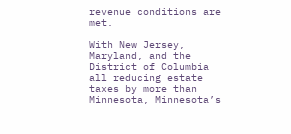revenue conditions are met.

With New Jersey, Maryland, and the District of Columbia all reducing estate taxes by more than Minnesota, Minnesota’s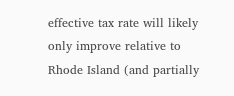effective tax rate will likely only improve relative to Rhode Island (and partially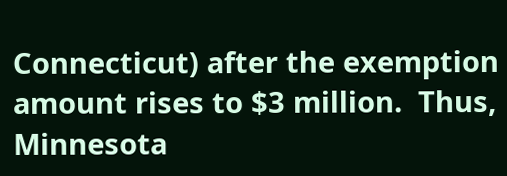Connecticut) after the exemption amount rises to $3 million.  Thus, Minnesota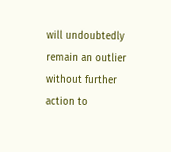will undoubtedly remain an outlier without further action to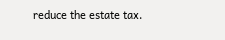reduce the estate tax.